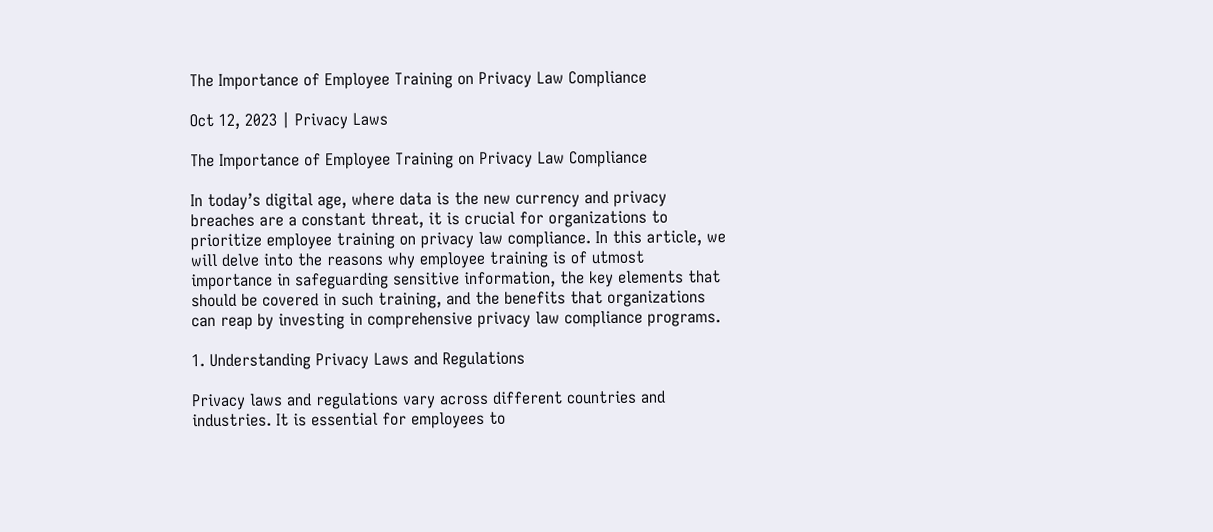The Importance of Employee Training on Privacy Law Compliance

Oct 12, 2023 | Privacy Laws

The Importance of Employee Training on Privacy Law Compliance

In today’s digital age, where data is the new currency and privacy breaches are a constant threat, it is crucial for organizations to prioritize employee training on privacy law compliance. In this article, we will delve into the reasons why employee training is of utmost importance in safeguarding sensitive information, the key elements that should be covered in such training, and the benefits that organizations can reap by investing in comprehensive privacy law compliance programs.

1. Understanding Privacy Laws and Regulations

Privacy laws and regulations vary across different countries and industries. It is essential for employees to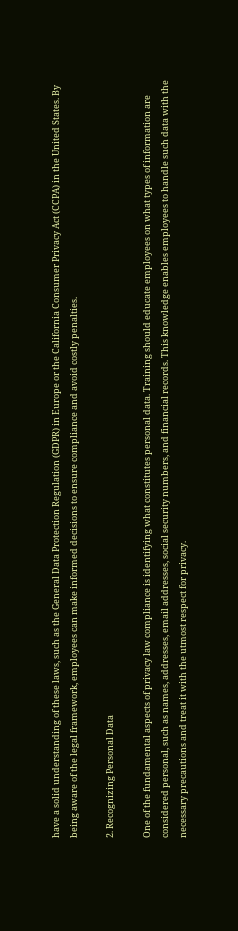have a solid understanding of these laws, such as the General Data Protection Regulation (GDPR) in Europe or the California Consumer Privacy Act (CCPA) in the United States. By being aware of the legal framework, employees can make informed decisions to ensure compliance and avoid costly penalties.

2. Recognizing Personal Data

One of the fundamental aspects of privacy law compliance is identifying what constitutes personal data. Training should educate employees on what types of information are considered personal, such as names, addresses, email addresses, social security numbers, and financial records. This knowledge enables employees to handle such data with the necessary precautions and treat it with the utmost respect for privacy.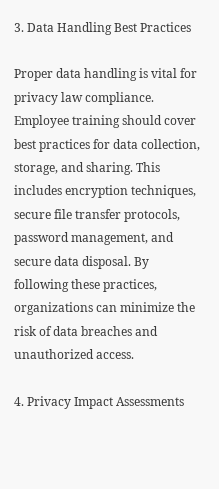3. Data Handling Best Practices

Proper data handling is vital for privacy law compliance. Employee training should cover best practices for data collection, storage, and sharing. This includes encryption techniques, secure file transfer protocols, password management, and secure data disposal. By following these practices, organizations can minimize the risk of data breaches and unauthorized access.

4. Privacy Impact Assessments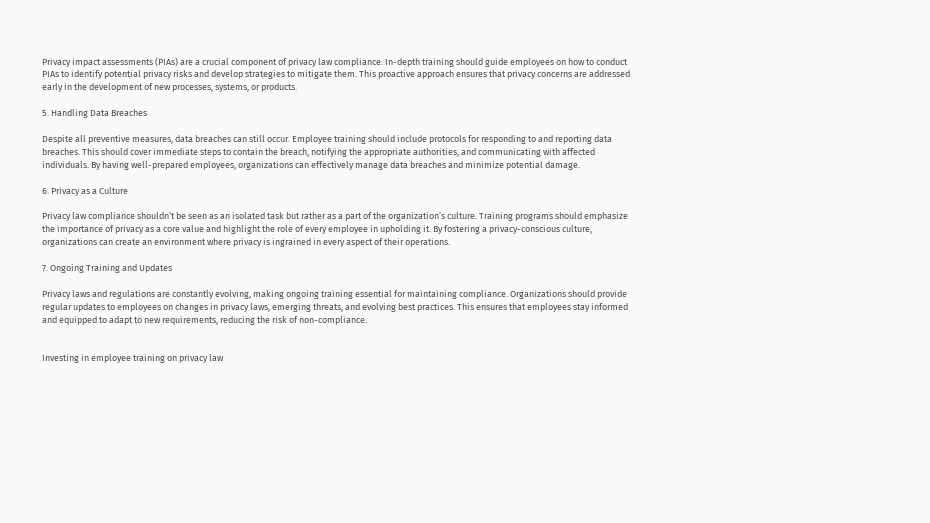Privacy impact assessments (PIAs) are a crucial component of privacy law compliance. In-depth training should guide employees on how to conduct PIAs to identify potential privacy risks and develop strategies to mitigate them. This proactive approach ensures that privacy concerns are addressed early in the development of new processes, systems, or products.

5. Handling Data Breaches

Despite all preventive measures, data breaches can still occur. Employee training should include protocols for responding to and reporting data breaches. This should cover immediate steps to contain the breach, notifying the appropriate authorities, and communicating with affected individuals. By having well-prepared employees, organizations can effectively manage data breaches and minimize potential damage.

6. Privacy as a Culture

Privacy law compliance shouldn’t be seen as an isolated task but rather as a part of the organization’s culture. Training programs should emphasize the importance of privacy as a core value and highlight the role of every employee in upholding it. By fostering a privacy-conscious culture, organizations can create an environment where privacy is ingrained in every aspect of their operations.

7. Ongoing Training and Updates

Privacy laws and regulations are constantly evolving, making ongoing training essential for maintaining compliance. Organizations should provide regular updates to employees on changes in privacy laws, emerging threats, and evolving best practices. This ensures that employees stay informed and equipped to adapt to new requirements, reducing the risk of non-compliance.


Investing in employee training on privacy law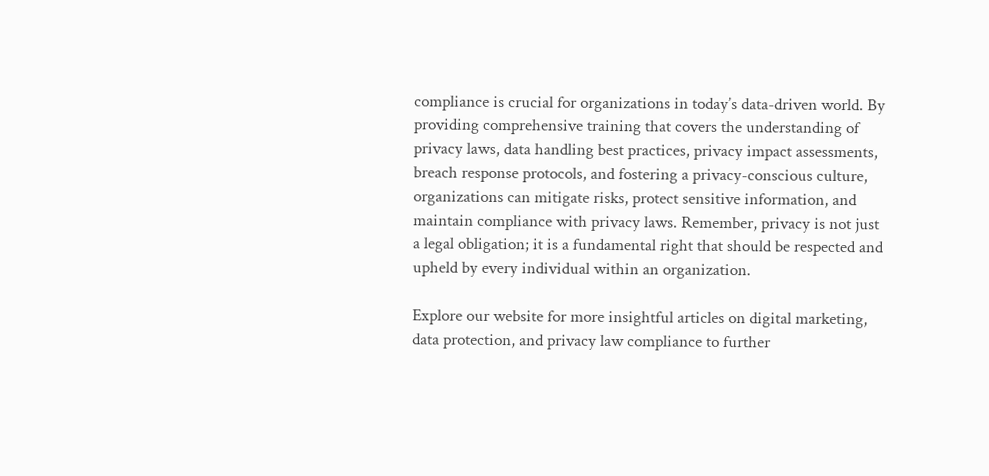compliance is crucial for organizations in today’s data-driven world. By providing comprehensive training that covers the understanding of privacy laws, data handling best practices, privacy impact assessments, breach response protocols, and fostering a privacy-conscious culture, organizations can mitigate risks, protect sensitive information, and maintain compliance with privacy laws. Remember, privacy is not just a legal obligation; it is a fundamental right that should be respected and upheld by every individual within an organization.

Explore our website for more insightful articles on digital marketing, data protection, and privacy law compliance to further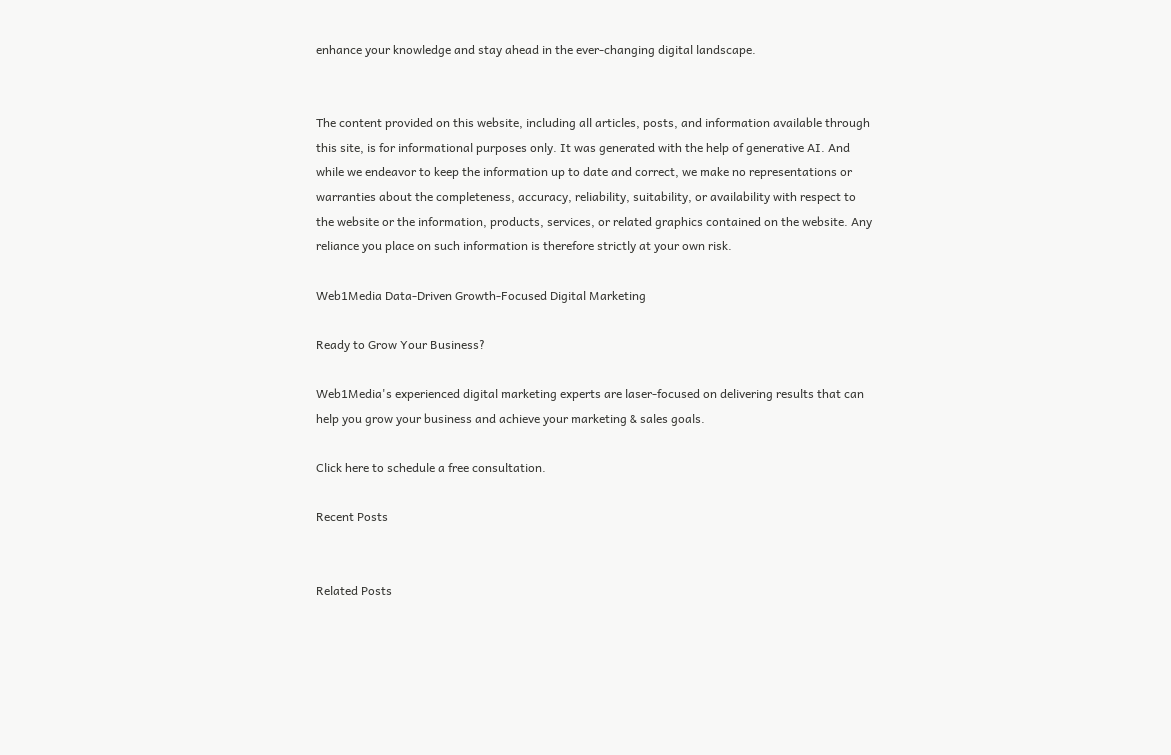enhance your knowledge and stay ahead in the ever-changing digital landscape.


The content provided on this website, including all articles, posts, and information available through this site, is for informational purposes only. It was generated with the help of generative AI. And while we endeavor to keep the information up to date and correct, we make no representations or warranties about the completeness, accuracy, reliability, suitability, or availability with respect to the website or the information, products, services, or related graphics contained on the website. Any reliance you place on such information is therefore strictly at your own risk.

Web1Media Data-Driven Growth-Focused Digital Marketing

Ready to Grow Your Business?

Web1Media's experienced digital marketing experts are laser-focused on delivering results that can help you grow your business and achieve your marketing & sales goals.

Click here to schedule a free consultation.

Recent Posts


Related Posts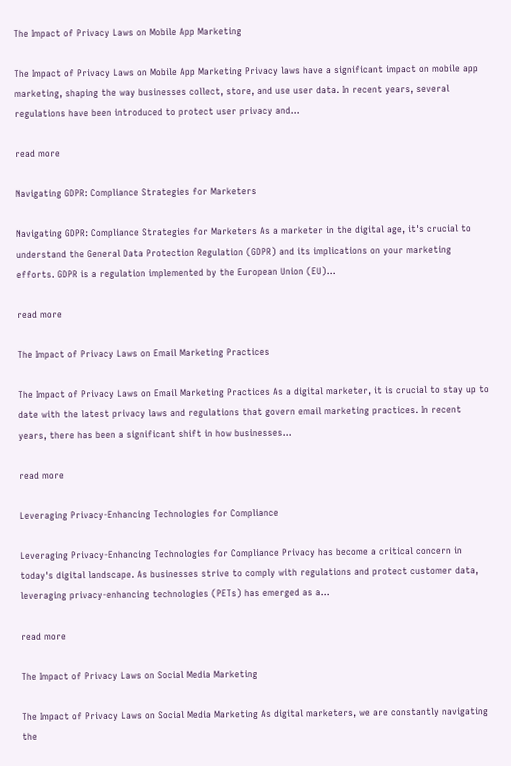The Impact of Privacy Laws on Mobile App Marketing

The Impact of Privacy Laws on Mobile App Marketing Privacy laws have a significant impact on mobile app marketing, shaping the way businesses collect, store, and use user data. In recent years, several regulations have been introduced to protect user privacy and...

read more

Navigating GDPR: Compliance Strategies for Marketers

Navigating GDPR: Compliance Strategies for Marketers As a marketer in the digital age, it's crucial to understand the General Data Protection Regulation (GDPR) and its implications on your marketing efforts. GDPR is a regulation implemented by the European Union (EU)...

read more

The Impact of Privacy Laws on Email Marketing Practices

The Impact of Privacy Laws on Email Marketing Practices As a digital marketer, it is crucial to stay up to date with the latest privacy laws and regulations that govern email marketing practices. In recent years, there has been a significant shift in how businesses...

read more

Leveraging Privacy-Enhancing Technologies for Compliance

Leveraging Privacy-Enhancing Technologies for Compliance Privacy has become a critical concern in today's digital landscape. As businesses strive to comply with regulations and protect customer data, leveraging privacy-enhancing technologies (PETs) has emerged as a...

read more

The Impact of Privacy Laws on Social Media Marketing

The Impact of Privacy Laws on Social Media Marketing As digital marketers, we are constantly navigating the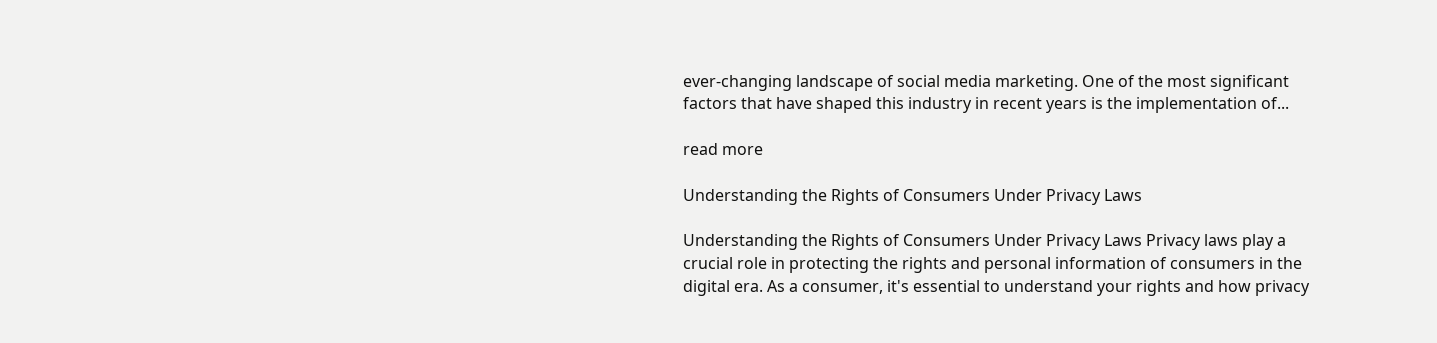ever-changing landscape of social media marketing. One of the most significant factors that have shaped this industry in recent years is the implementation of...

read more

Understanding the Rights of Consumers Under Privacy Laws

Understanding the Rights of Consumers Under Privacy Laws Privacy laws play a crucial role in protecting the rights and personal information of consumers in the digital era. As a consumer, it's essential to understand your rights and how privacy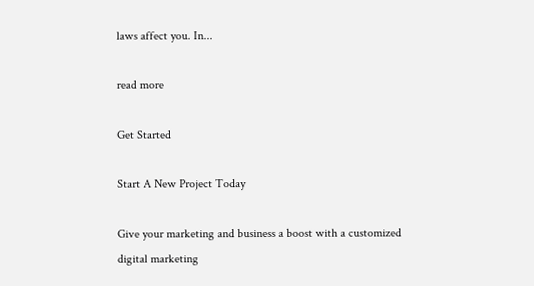laws affect you. In...

read more

Get Started

Start A New Project Today

Give your marketing and business a boost with a customized digital marketing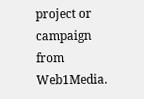project or campaign from Web1Media.